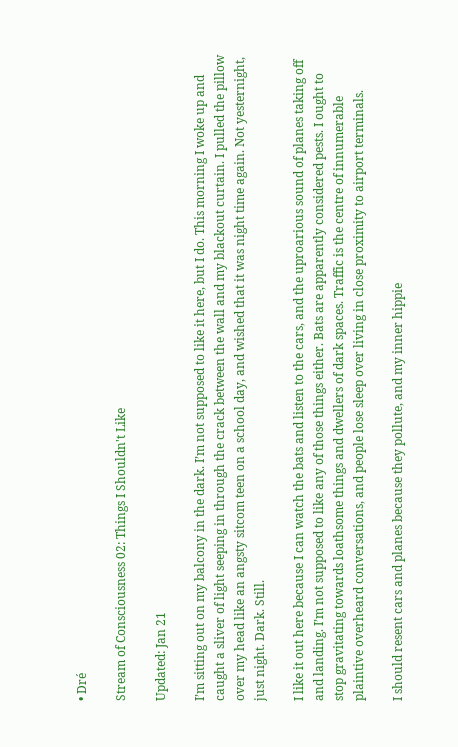• Dré

Stream of Consciousness 02: Things I Shouldn't Like

Updated: Jan 21

I’m sitting out on my balcony in the dark. I’m not supposed to like it here, but I do. This morning I woke up and caught a sliver of light seeping in through the crack between the wall and my blackout curtain. I pulled the pillow over my head like an angsty sitcom teen on a school day, and wished that it was night time again. Not yesternight, just night. Dark. Still.

I like it out here because I can watch the bats and listen to the cars, and the uproarious sound of planes taking off and landing. I’m not supposed to like any of those things either. Bats are apparently considered pests. I ought to stop gravitating towards loathsome things and dwellers of dark spaces. Traffic is the centre of innumerable plaintive overheard conversations, and people lose sleep over living in close proximity to airport terminals.

I should resent cars and planes because they pollute, and my inner hippie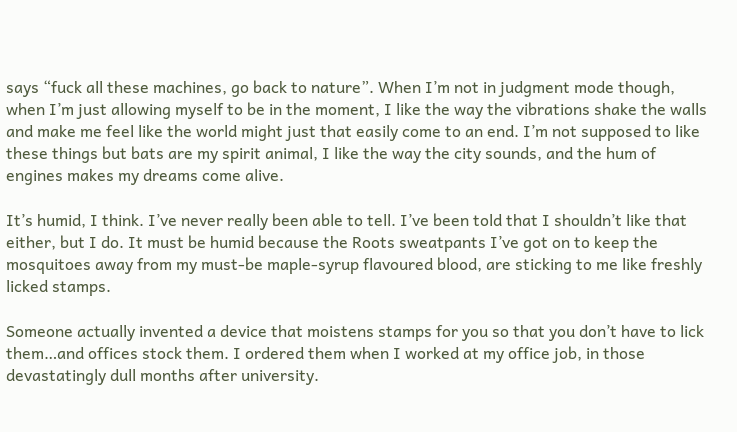says “fuck all these machines, go back to nature”. When I’m not in judgment mode though, when I’m just allowing myself to be in the moment, I like the way the vibrations shake the walls and make me feel like the world might just that easily come to an end. I’m not supposed to like these things but bats are my spirit animal, I like the way the city sounds, and the hum of engines makes my dreams come alive.

It’s humid, I think. I’ve never really been able to tell. I’ve been told that I shouldn’t like that either, but I do. It must be humid because the Roots sweatpants I’ve got on to keep the mosquitoes away from my must-be maple-syrup flavoured blood, are sticking to me like freshly licked stamps.

Someone actually invented a device that moistens stamps for you so that you don’t have to lick them…and offices stock them. I ordered them when I worked at my office job, in those devastatingly dull months after university.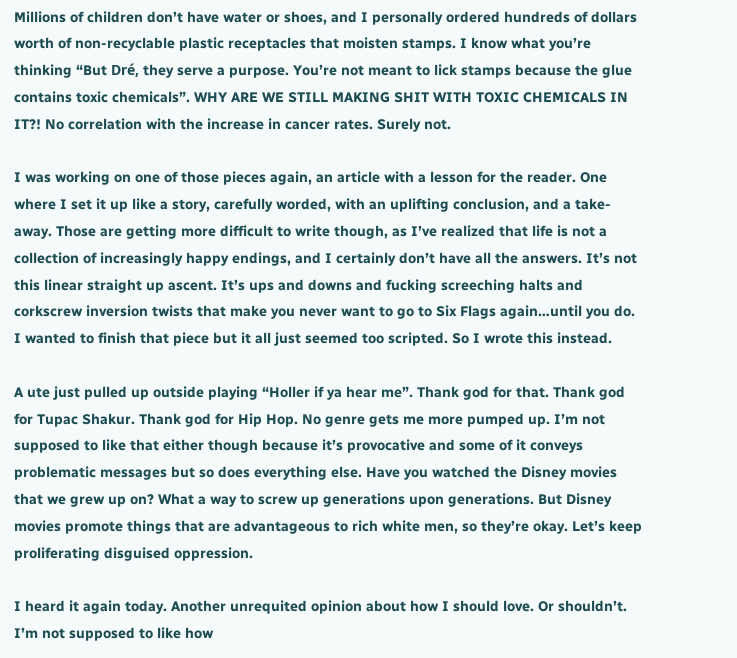Millions of children don’t have water or shoes, and I personally ordered hundreds of dollars worth of non-recyclable plastic receptacles that moisten stamps. I know what you’re thinking “But Dré, they serve a purpose. You’re not meant to lick stamps because the glue contains toxic chemicals”. WHY ARE WE STILL MAKING SHIT WITH TOXIC CHEMICALS IN IT?! No correlation with the increase in cancer rates. Surely not.

I was working on one of those pieces again, an article with a lesson for the reader. One where I set it up like a story, carefully worded, with an uplifting conclusion, and a take-away. Those are getting more difficult to write though, as I’ve realized that life is not a collection of increasingly happy endings, and I certainly don’t have all the answers. It’s not this linear straight up ascent. It’s ups and downs and fucking screeching halts and corkscrew inversion twists that make you never want to go to Six Flags again…until you do. I wanted to finish that piece but it all just seemed too scripted. So I wrote this instead.

A ute just pulled up outside playing “Holler if ya hear me”. Thank god for that. Thank god for Tupac Shakur. Thank god for Hip Hop. No genre gets me more pumped up. I’m not supposed to like that either though because it’s provocative and some of it conveys problematic messages but so does everything else. Have you watched the Disney movies that we grew up on? What a way to screw up generations upon generations. But Disney movies promote things that are advantageous to rich white men, so they’re okay. Let’s keep proliferating disguised oppression.

I heard it again today. Another unrequited opinion about how I should love. Or shouldn’t. I’m not supposed to like how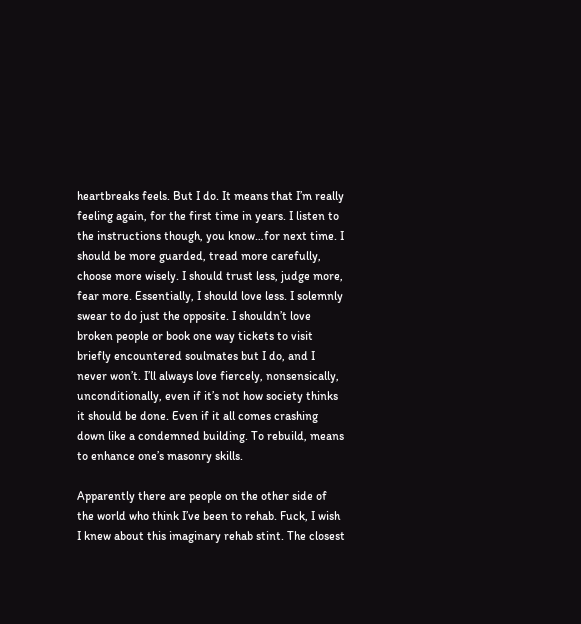heartbreaks feels. But I do. It means that I’m really feeling again, for the first time in years. I listen to the instructions though, you know…for next time. I should be more guarded, tread more carefully, choose more wisely. I should trust less, judge more, fear more. Essentially, I should love less. I solemnly swear to do just the opposite. I shouldn’t love broken people or book one way tickets to visit briefly encountered soulmates but I do, and I never won’t. I’ll always love fiercely, nonsensically, unconditionally, even if it’s not how society thinks it should be done. Even if it all comes crashing down like a condemned building. To rebuild, means to enhance one’s masonry skills.

Apparently there are people on the other side of the world who think I’ve been to rehab. Fuck, I wish I knew about this imaginary rehab stint. The closest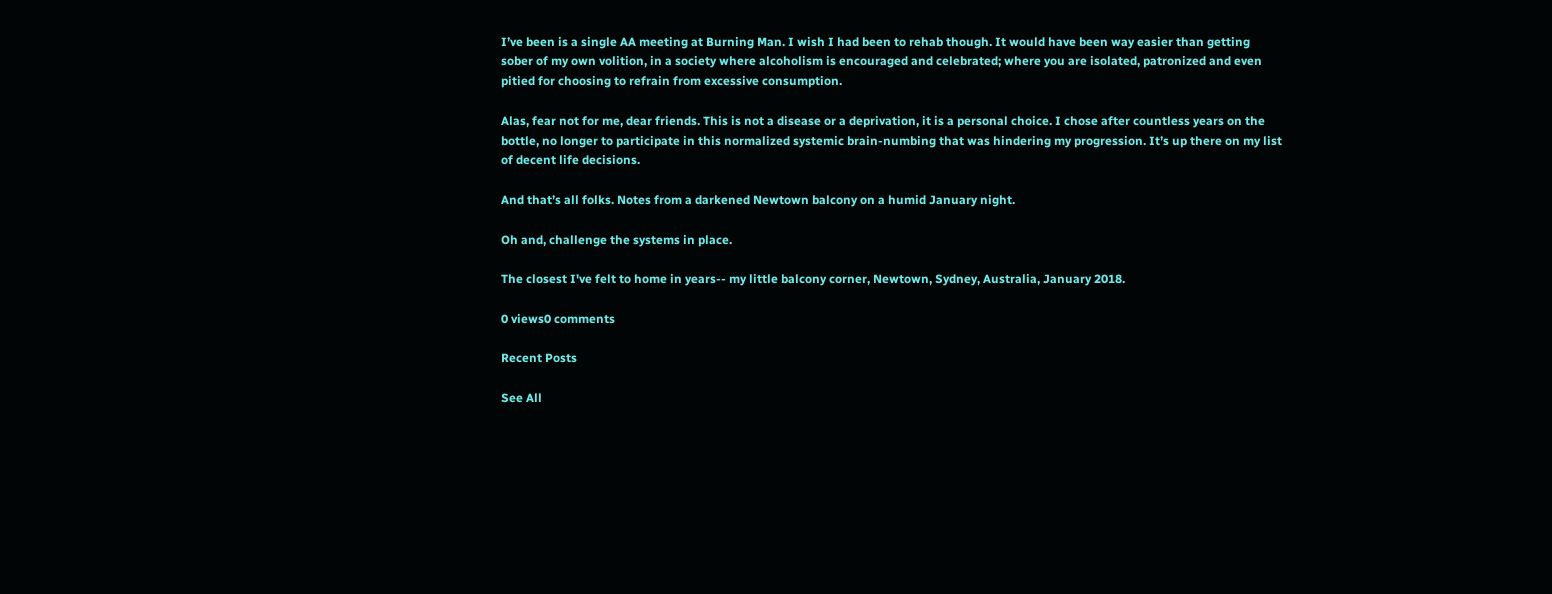I’ve been is a single AA meeting at Burning Man. I wish I had been to rehab though. It would have been way easier than getting sober of my own volition, in a society where alcoholism is encouraged and celebrated; where you are isolated, patronized and even pitied for choosing to refrain from excessive consumption.

Alas, fear not for me, dear friends. This is not a disease or a deprivation, it is a personal choice. I chose after countless years on the bottle, no longer to participate in this normalized systemic brain-numbing that was hindering my progression. It’s up there on my list of decent life decisions.

And that’s all folks. Notes from a darkened Newtown balcony on a humid January night.

Oh and, challenge the systems in place.

The closest I've felt to home in years-- my little balcony corner, Newtown, Sydney, Australia, January 2018.

0 views0 comments

Recent Posts

See All